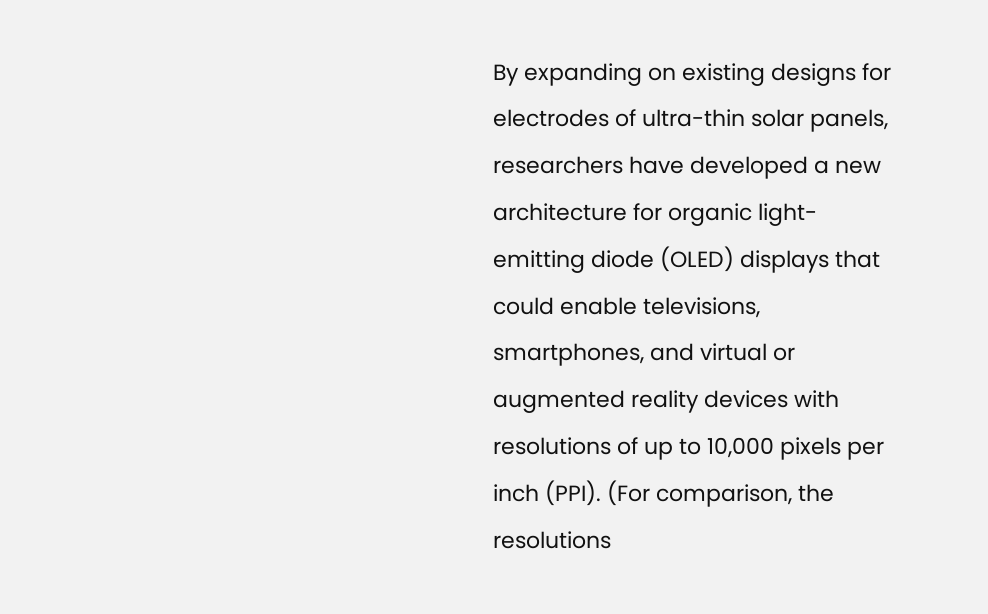By expanding on existing designs for electrodes of ultra-thin solar panels, researchers have developed a new architecture for organic light-emitting diode (OLED) displays that could enable televisions, smartphones, and virtual or augmented reality devices with resolutions of up to 10,000 pixels per inch (PPI). (For comparison, the resolutions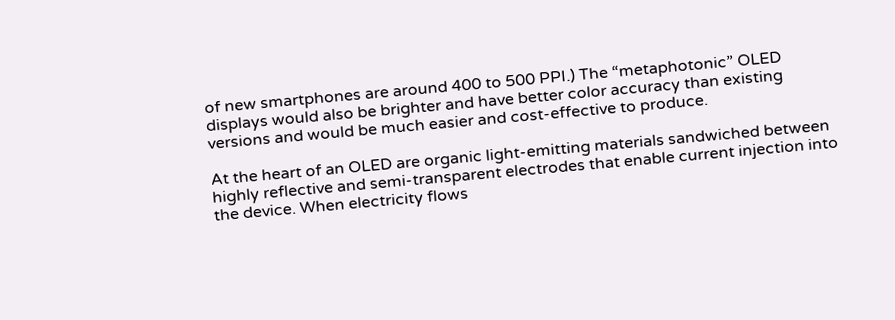of new smartphones are around 400 to 500 PPI.) The “metaphotonic” OLED displays would also be brighter and have better color accuracy than existing versions and would be much easier and cost-effective to produce.

At the heart of an OLED are organic light-emitting materials sandwiched between highly reflective and semi-transparent electrodes that enable current injection into the device. When electricity flows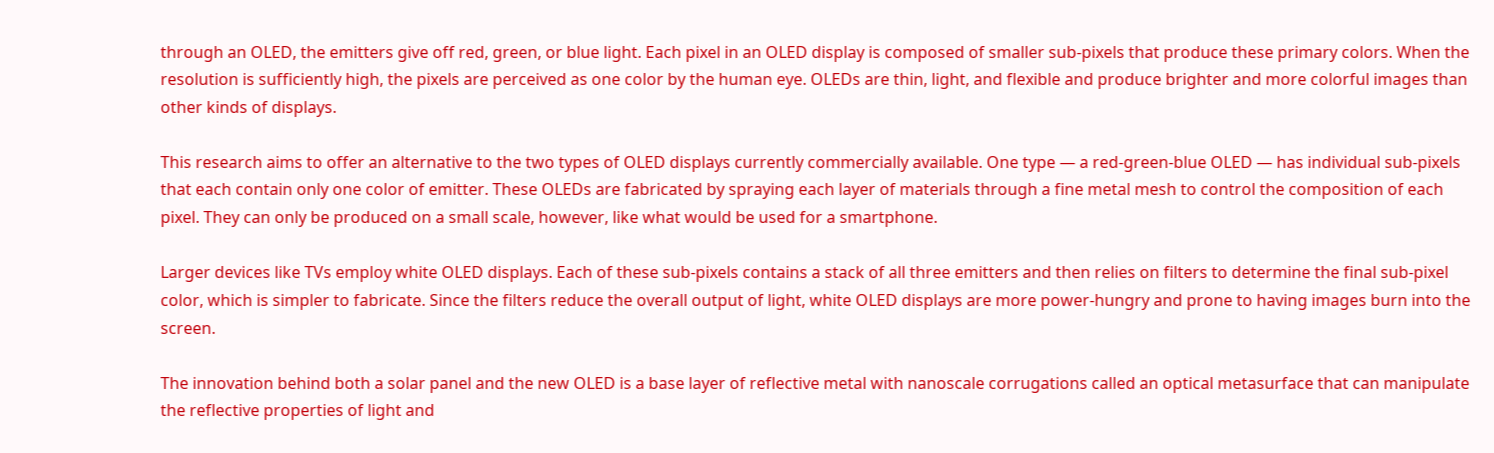through an OLED, the emitters give off red, green, or blue light. Each pixel in an OLED display is composed of smaller sub-pixels that produce these primary colors. When the resolution is sufficiently high, the pixels are perceived as one color by the human eye. OLEDs are thin, light, and flexible and produce brighter and more colorful images than other kinds of displays.

This research aims to offer an alternative to the two types of OLED displays currently commercially available. One type — a red-green-blue OLED — has individual sub-pixels that each contain only one color of emitter. These OLEDs are fabricated by spraying each layer of materials through a fine metal mesh to control the composition of each pixel. They can only be produced on a small scale, however, like what would be used for a smartphone.

Larger devices like TVs employ white OLED displays. Each of these sub-pixels contains a stack of all three emitters and then relies on filters to determine the final sub-pixel color, which is simpler to fabricate. Since the filters reduce the overall output of light, white OLED displays are more power-hungry and prone to having images burn into the screen.

The innovation behind both a solar panel and the new OLED is a base layer of reflective metal with nanoscale corrugations called an optical metasurface that can manipulate the reflective properties of light and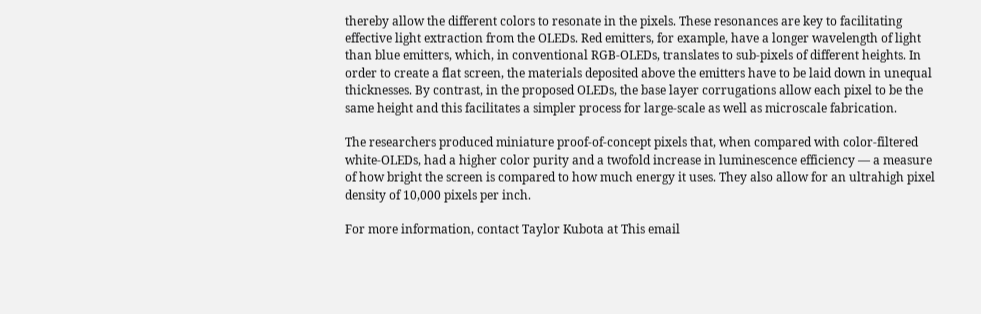thereby allow the different colors to resonate in the pixels. These resonances are key to facilitating effective light extraction from the OLEDs. Red emitters, for example, have a longer wavelength of light than blue emitters, which, in conventional RGB-OLEDs, translates to sub-pixels of different heights. In order to create a flat screen, the materials deposited above the emitters have to be laid down in unequal thicknesses. By contrast, in the proposed OLEDs, the base layer corrugations allow each pixel to be the same height and this facilitates a simpler process for large-scale as well as microscale fabrication.

The researchers produced miniature proof-of-concept pixels that, when compared with color-filtered white-OLEDs, had a higher color purity and a twofold increase in luminescence efficiency — a measure of how bright the screen is compared to how much energy it uses. They also allow for an ultrahigh pixel density of 10,000 pixels per inch.

For more information, contact Taylor Kubota at This email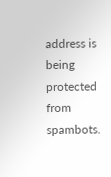address is being protected from spambots.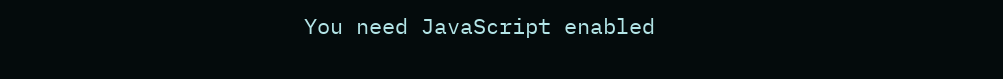You need JavaScript enabled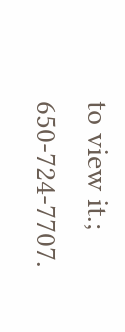to view it.; 650-724-7707.